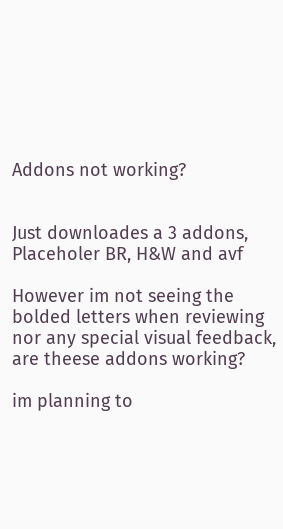Addons not working?


Just downloades a 3 addons, Placeholer BR, H&W and avf

However im not seeing the bolded letters when reviewing nor any special visual feedback, are theese addons working?

im planning to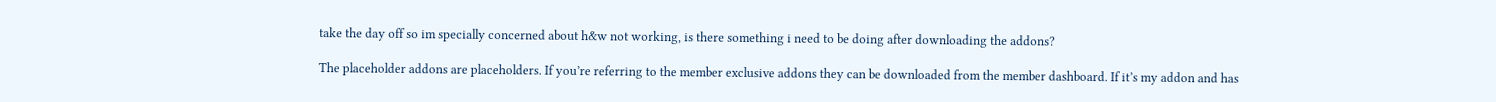take the day off so im specially concerned about h&w not working, is there something i need to be doing after downloading the addons?

The placeholder addons are placeholders. If you’re referring to the member exclusive addons they can be downloaded from the member dashboard. If it’s my addon and has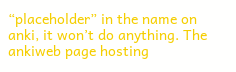“placeholder” in the name on anki, it won’t do anything. The ankiweb page hosting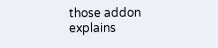those addon explains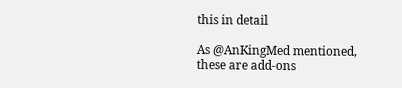this in detail

As @AnKingMed mentioned, these are add-ons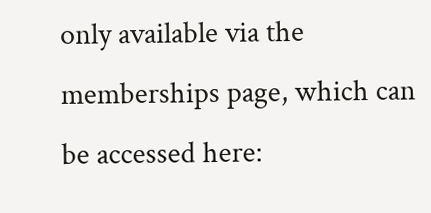only available via the memberships page, which can be accessed here: